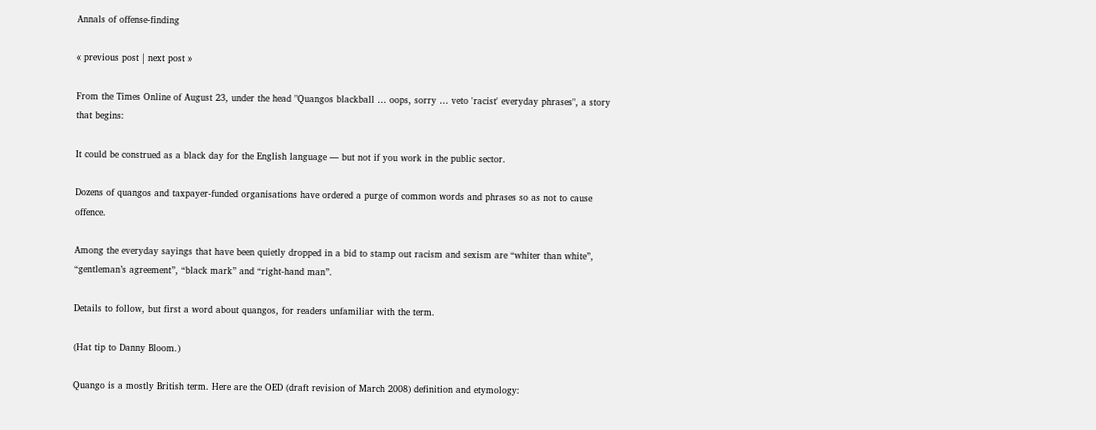Annals of offense-finding

« previous post | next post »

From the Times Online of August 23, under the head "Quangos blackball … oops, sorry … veto 'racist' everyday phrases", a story that begins:

It could be construed as a black day for the English language — but not if you work in the public sector.

Dozens of quangos and taxpayer-funded organisations have ordered a purge of common words and phrases so as not to cause offence.

Among the everyday sayings that have been quietly dropped in a bid to stamp out racism and sexism are “whiter than white”, “gentleman’s agreement”, “black mark” and “right-hand man”.

Details to follow, but first a word about quangos, for readers unfamiliar with the term.

(Hat tip to Danny Bloom.)

Quango is a mostly British term. Here are the OED (draft revision of March 2008) definition and etymology: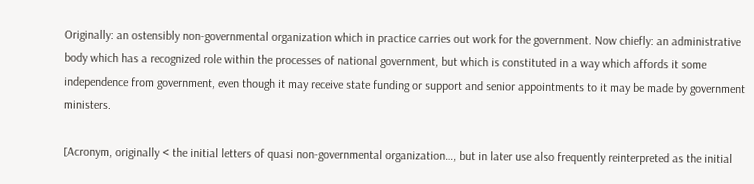Originally: an ostensibly non-governmental organization which in practice carries out work for the government. Now chiefly: an administrative body which has a recognized role within the processes of national government, but which is constituted in a way which affords it some independence from government, even though it may receive state funding or support and senior appointments to it may be made by government ministers.

[Acronym, originally < the initial letters of quasi non-governmental organization…, but in later use also frequently reinterpreted as the initial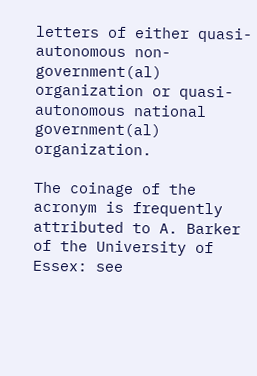letters of either quasi-autonomous non-government(al) organization or quasi-autonomous national government(al) organization.

The coinage of the acronym is frequently attributed to A. Barker of the University of Essex: see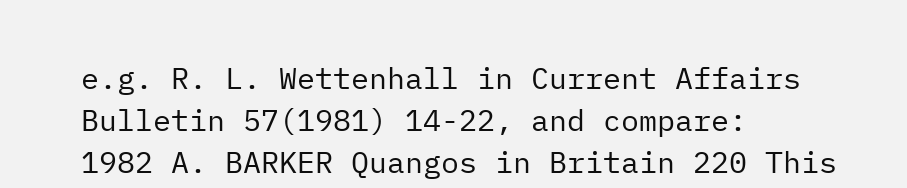e.g. R. L. Wettenhall in Current Affairs Bulletin 57(1981) 14-22, and compare:
1982 A. BARKER Quangos in Britain 220 This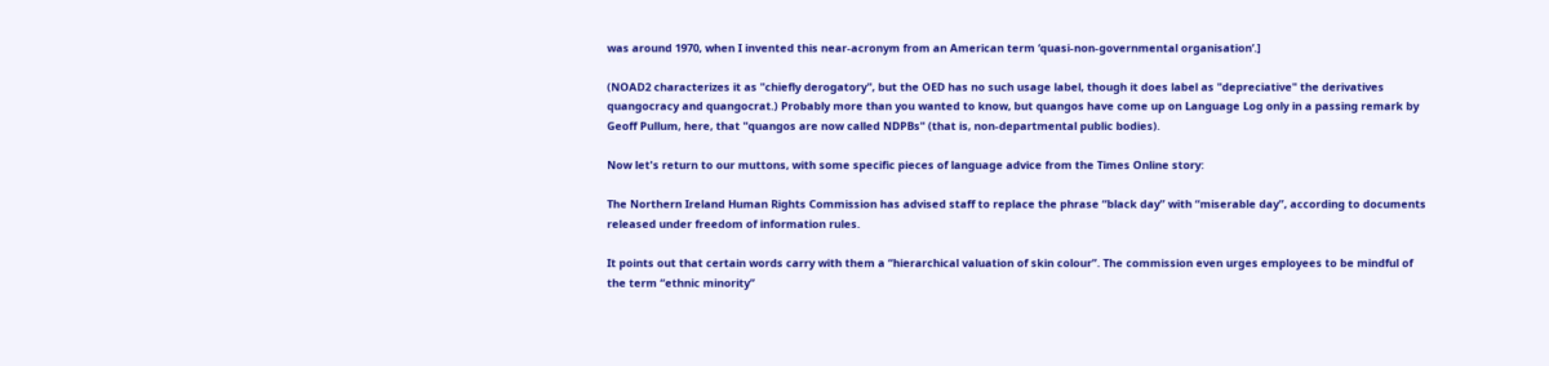was around 1970, when I invented this near-acronym from an American term ‘quasi-non-governmental organisation’.]

(NOAD2 characterizes it as "chiefly derogatory", but the OED has no such usage label, though it does label as "depreciative" the derivatives quangocracy and quangocrat.) Probably more than you wanted to know, but quangos have come up on Language Log only in a passing remark by Geoff Pullum, here, that "quangos are now called NDPBs" (that is, non-departmental public bodies).

Now let's return to our muttons, with some specific pieces of language advice from the Times Online story:

The Northern Ireland Human Rights Commission has advised staff to replace the phrase “black day” with “miserable day”, according to documents released under freedom of information rules.

It points out that certain words carry with them a “hierarchical valuation of skin colour”. The commission even urges employees to be mindful of the term “ethnic minority”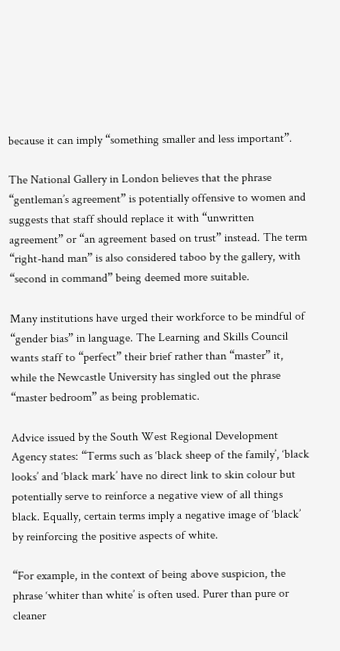because it can imply “something smaller and less important”.

The National Gallery in London believes that the phrase “gentleman’s agreement” is potentially offensive to women and suggests that staff should replace it with “unwritten agreement” or “an agreement based on trust” instead. The term “right-hand man” is also considered taboo by the gallery, with “second in command” being deemed more suitable.

Many institutions have urged their workforce to be mindful of “gender bias” in language. The Learning and Skills Council wants staff to “perfect” their brief rather than “master” it, while the Newcastle University has singled out the phrase “master bedroom” as being problematic.

Advice issued by the South West Regional Development Agency states: “Terms such as ‘black sheep of the family’, ‘black looks’ and ‘black mark’ have no direct link to skin colour but potentially serve to reinforce a negative view of all things black. Equally, certain terms imply a negative image of ‘black’ by reinforcing the positive aspects of white.

“For example, in the context of being above suspicion, the phrase ‘whiter than white’ is often used. Purer than pure or cleaner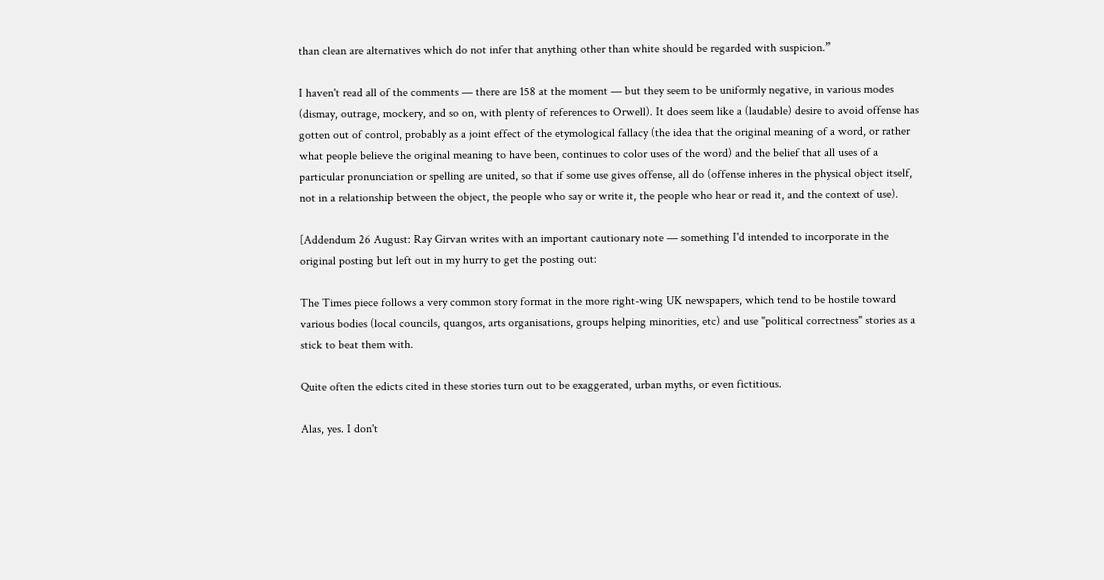than clean are alternatives which do not infer that anything other than white should be regarded with suspicion.”

I haven't read all of the comments — there are 158 at the moment — but they seem to be uniformly negative, in various modes (dismay, outrage, mockery, and so on, with plenty of references to Orwell). It does seem like a (laudable) desire to avoid offense has gotten out of control, probably as a joint effect of the etymological fallacy (the idea that the original meaning of a word, or rather what people believe the original meaning to have been, continues to color uses of the word) and the belief that all uses of a particular pronunciation or spelling are united, so that if some use gives offense, all do (offense inheres in the physical object itself, not in a relationship between the object, the people who say or write it, the people who hear or read it, and the context of use).

[Addendum 26 August: Ray Girvan writes with an important cautionary note — something I'd intended to incorporate in the original posting but left out in my hurry to get the posting out:

The Times piece follows a very common story format in the more right-wing UK newspapers, which tend to be hostile toward various bodies (local councils, quangos, arts organisations, groups helping minorities, etc) and use "political correctness" stories as a stick to beat them with.

Quite often the edicts cited in these stories turn out to be exaggerated, urban myths, or even fictitious.

Alas, yes. I don't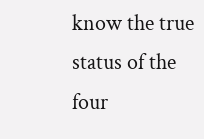know the true status of the four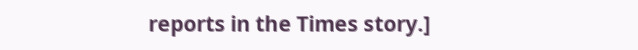reports in the Times story.]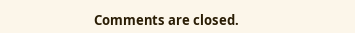Comments are closed.